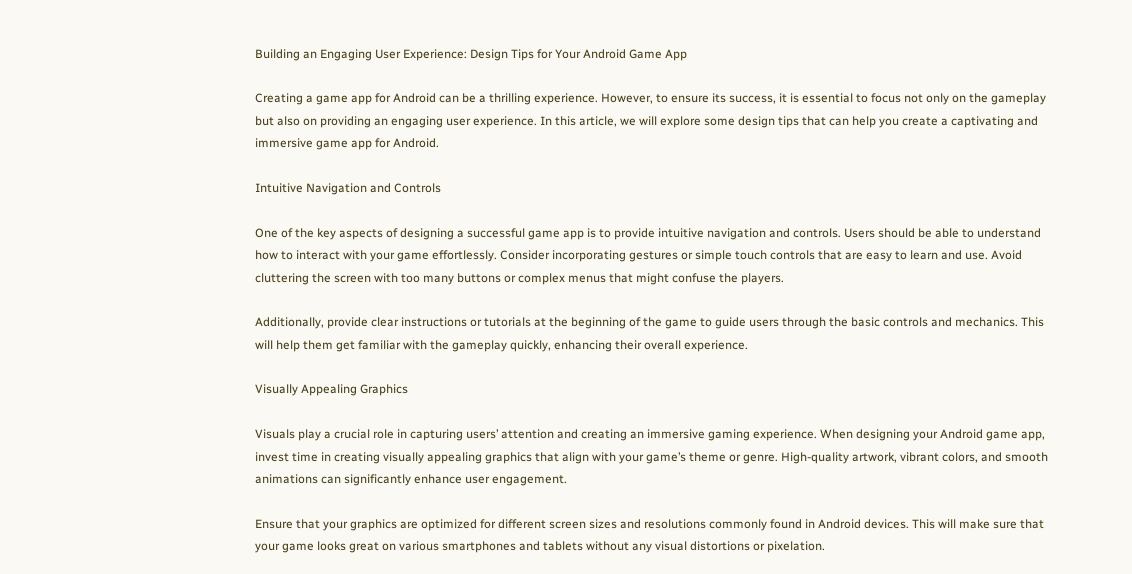Building an Engaging User Experience: Design Tips for Your Android Game App

Creating a game app for Android can be a thrilling experience. However, to ensure its success, it is essential to focus not only on the gameplay but also on providing an engaging user experience. In this article, we will explore some design tips that can help you create a captivating and immersive game app for Android.

Intuitive Navigation and Controls

One of the key aspects of designing a successful game app is to provide intuitive navigation and controls. Users should be able to understand how to interact with your game effortlessly. Consider incorporating gestures or simple touch controls that are easy to learn and use. Avoid cluttering the screen with too many buttons or complex menus that might confuse the players.

Additionally, provide clear instructions or tutorials at the beginning of the game to guide users through the basic controls and mechanics. This will help them get familiar with the gameplay quickly, enhancing their overall experience.

Visually Appealing Graphics

Visuals play a crucial role in capturing users’ attention and creating an immersive gaming experience. When designing your Android game app, invest time in creating visually appealing graphics that align with your game’s theme or genre. High-quality artwork, vibrant colors, and smooth animations can significantly enhance user engagement.

Ensure that your graphics are optimized for different screen sizes and resolutions commonly found in Android devices. This will make sure that your game looks great on various smartphones and tablets without any visual distortions or pixelation.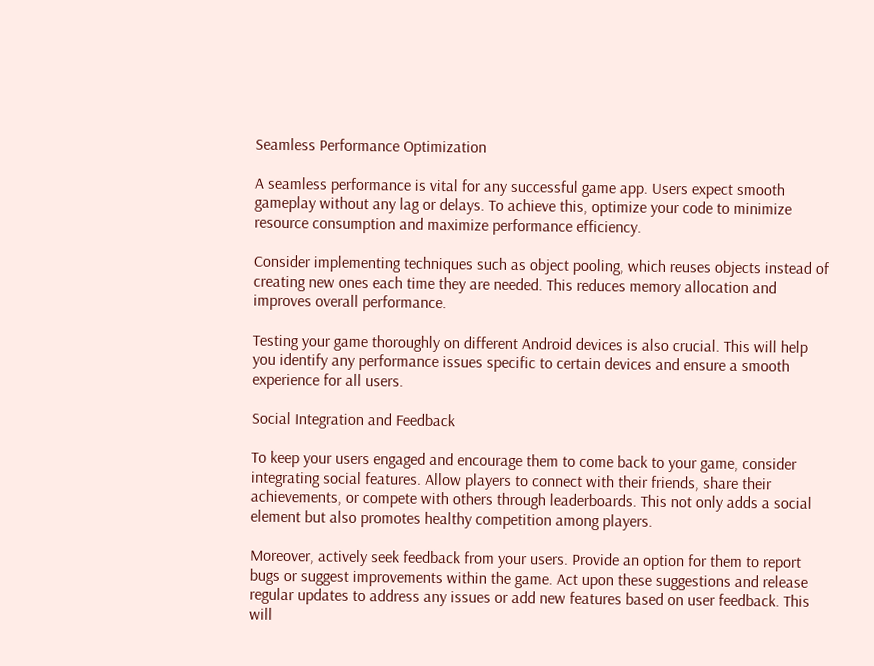Seamless Performance Optimization

A seamless performance is vital for any successful game app. Users expect smooth gameplay without any lag or delays. To achieve this, optimize your code to minimize resource consumption and maximize performance efficiency.

Consider implementing techniques such as object pooling, which reuses objects instead of creating new ones each time they are needed. This reduces memory allocation and improves overall performance.

Testing your game thoroughly on different Android devices is also crucial. This will help you identify any performance issues specific to certain devices and ensure a smooth experience for all users.

Social Integration and Feedback

To keep your users engaged and encourage them to come back to your game, consider integrating social features. Allow players to connect with their friends, share their achievements, or compete with others through leaderboards. This not only adds a social element but also promotes healthy competition among players.

Moreover, actively seek feedback from your users. Provide an option for them to report bugs or suggest improvements within the game. Act upon these suggestions and release regular updates to address any issues or add new features based on user feedback. This will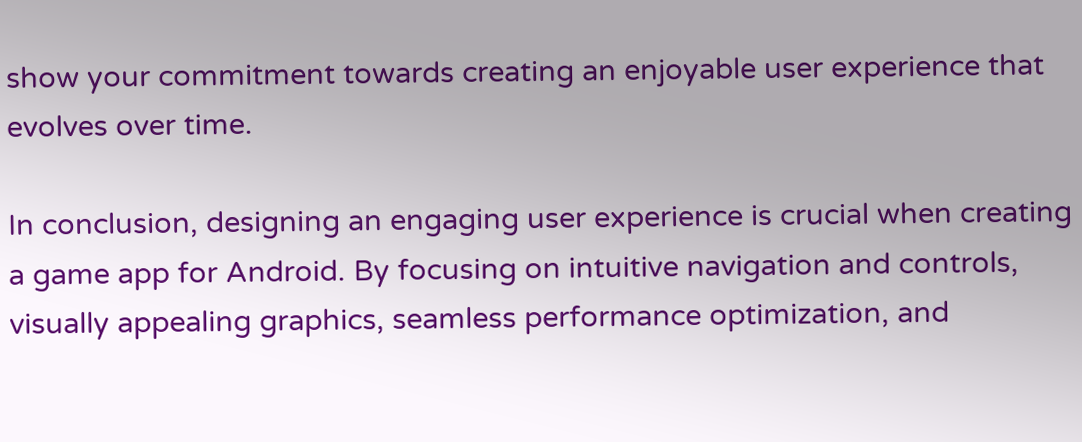show your commitment towards creating an enjoyable user experience that evolves over time.

In conclusion, designing an engaging user experience is crucial when creating a game app for Android. By focusing on intuitive navigation and controls, visually appealing graphics, seamless performance optimization, and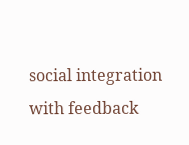social integration with feedback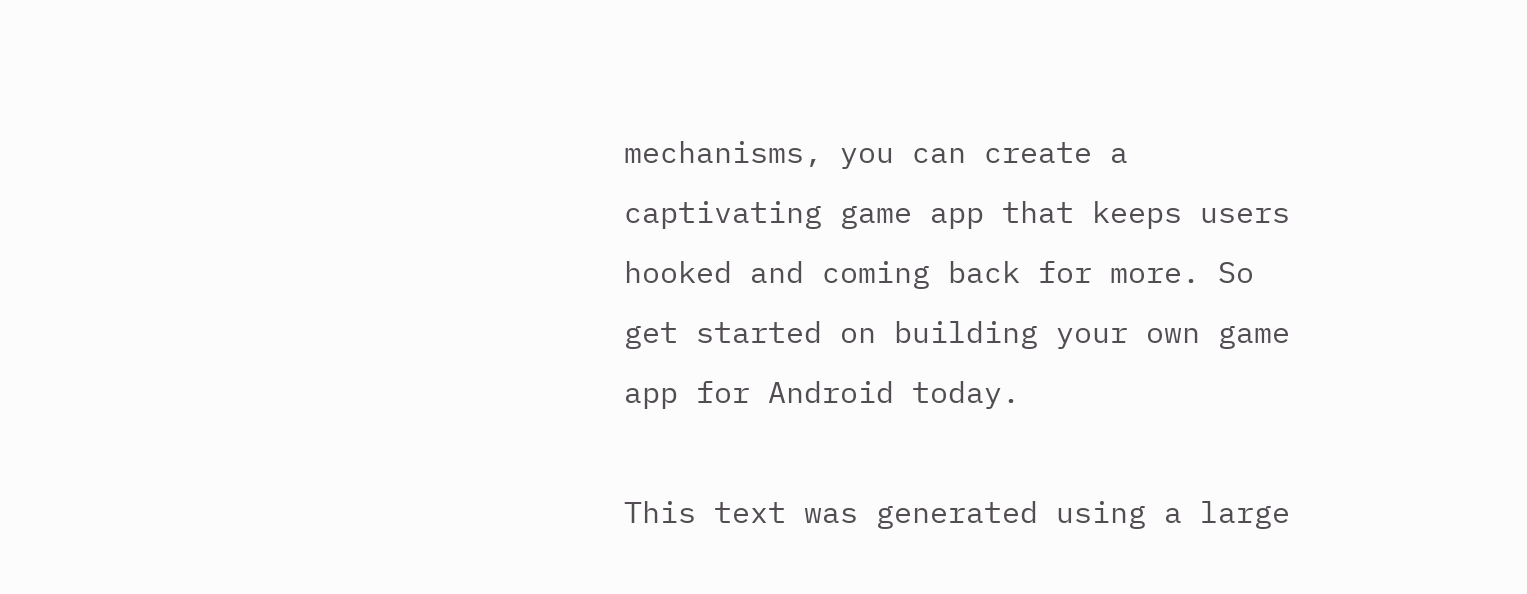mechanisms, you can create a captivating game app that keeps users hooked and coming back for more. So get started on building your own game app for Android today.

This text was generated using a large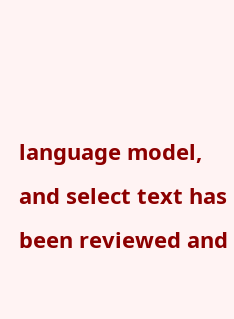language model, and select text has been reviewed and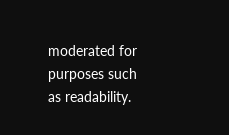moderated for purposes such as readability.